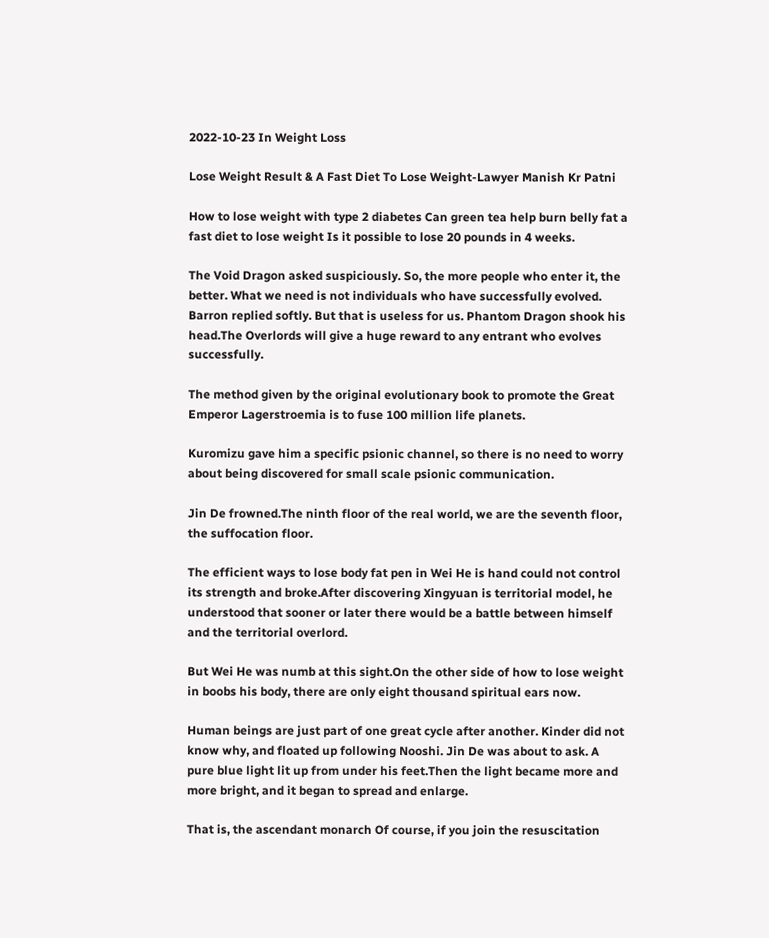2022-10-23 In Weight Loss

Lose Weight Result & A Fast Diet To Lose Weight-Lawyer Manish Kr Patni

How to lose weight with type 2 diabetes Can green tea help burn belly fat a fast diet to lose weight Is it possible to lose 20 pounds in 4 weeks.

The Void Dragon asked suspiciously. So, the more people who enter it, the better. What we need is not individuals who have successfully evolved. Barron replied softly. But that is useless for us. Phantom Dragon shook his head.The Overlords will give a huge reward to any entrant who evolves successfully.

The method given by the original evolutionary book to promote the Great Emperor Lagerstroemia is to fuse 100 million life planets.

Kuromizu gave him a specific psionic channel, so there is no need to worry about being discovered for small scale psionic communication.

Jin De frowned.The ninth floor of the real world, we are the seventh floor, the suffocation floor.

The efficient ways to lose body fat pen in Wei He is hand could not control its strength and broke.After discovering Xingyuan is territorial model, he understood that sooner or later there would be a battle between himself and the territorial overlord.

But Wei He was numb at this sight.On the other side of how to lose weight in boobs his body, there are only eight thousand spiritual ears now.

Human beings are just part of one great cycle after another. Kinder did not know why, and floated up following Nooshi. Jin De was about to ask. A pure blue light lit up from under his feet.Then the light became more and more bright, and it began to spread and enlarge.

That is, the ascendant monarch Of course, if you join the resuscitation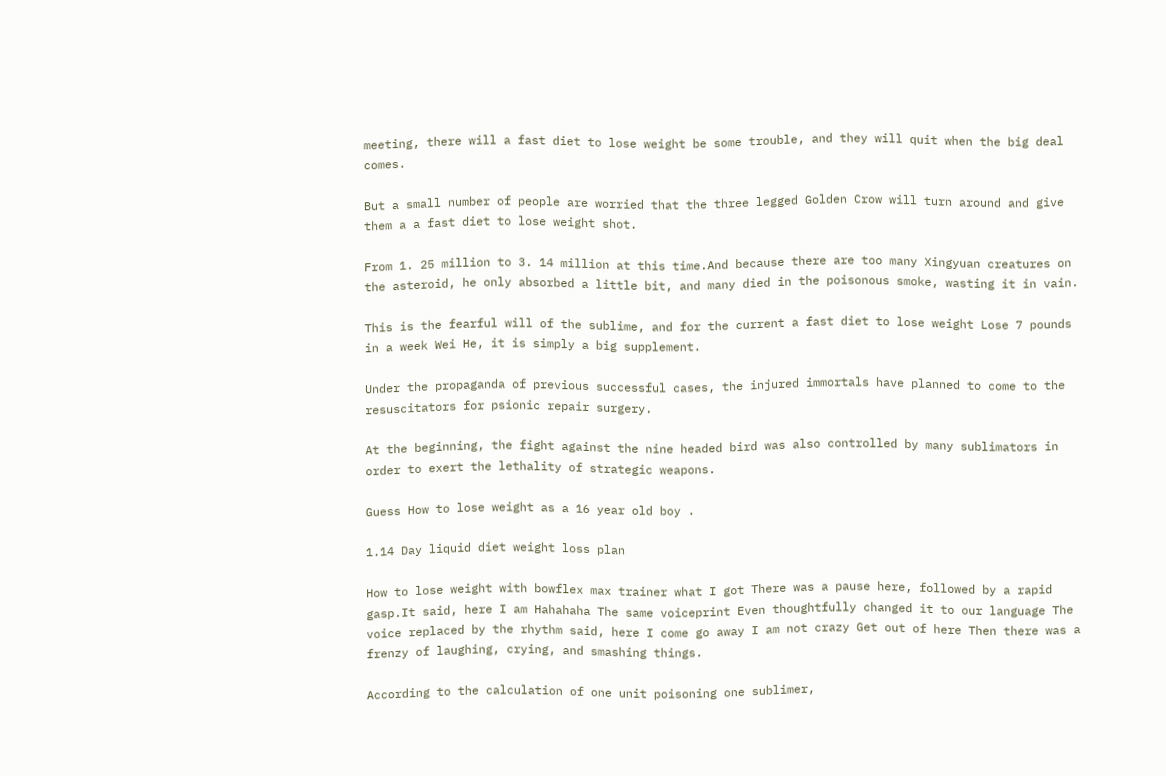meeting, there will a fast diet to lose weight be some trouble, and they will quit when the big deal comes.

But a small number of people are worried that the three legged Golden Crow will turn around and give them a a fast diet to lose weight shot.

From 1. 25 million to 3. 14 million at this time.And because there are too many Xingyuan creatures on the asteroid, he only absorbed a little bit, and many died in the poisonous smoke, wasting it in vain.

This is the fearful will of the sublime, and for the current a fast diet to lose weight Lose 7 pounds in a week Wei He, it is simply a big supplement.

Under the propaganda of previous successful cases, the injured immortals have planned to come to the resuscitators for psionic repair surgery.

At the beginning, the fight against the nine headed bird was also controlled by many sublimators in order to exert the lethality of strategic weapons.

Guess How to lose weight as a 16 year old boy .

1.14 Day liquid diet weight loss plan

How to lose weight with bowflex max trainer what I got There was a pause here, followed by a rapid gasp.It said, here I am Hahahaha The same voiceprint Even thoughtfully changed it to our language The voice replaced by the rhythm said, here I come go away I am not crazy Get out of here Then there was a frenzy of laughing, crying, and smashing things.

According to the calculation of one unit poisoning one sublimer,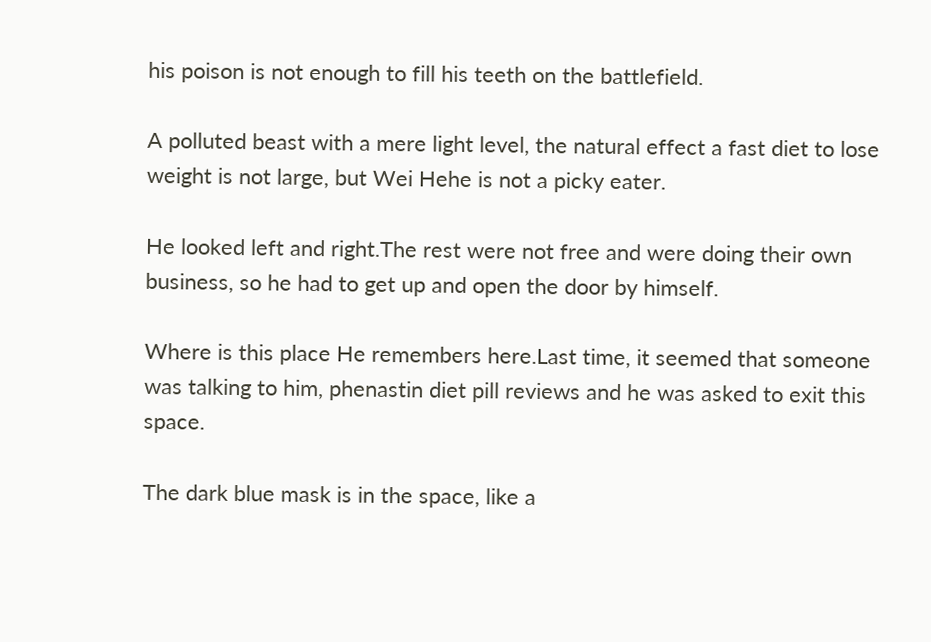his poison is not enough to fill his teeth on the battlefield.

A polluted beast with a mere light level, the natural effect a fast diet to lose weight is not large, but Wei Hehe is not a picky eater.

He looked left and right.The rest were not free and were doing their own business, so he had to get up and open the door by himself.

Where is this place He remembers here.Last time, it seemed that someone was talking to him, phenastin diet pill reviews and he was asked to exit this space.

The dark blue mask is in the space, like a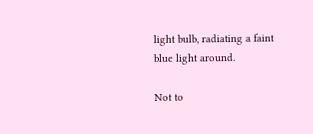light bulb, radiating a faint blue light around.

Not to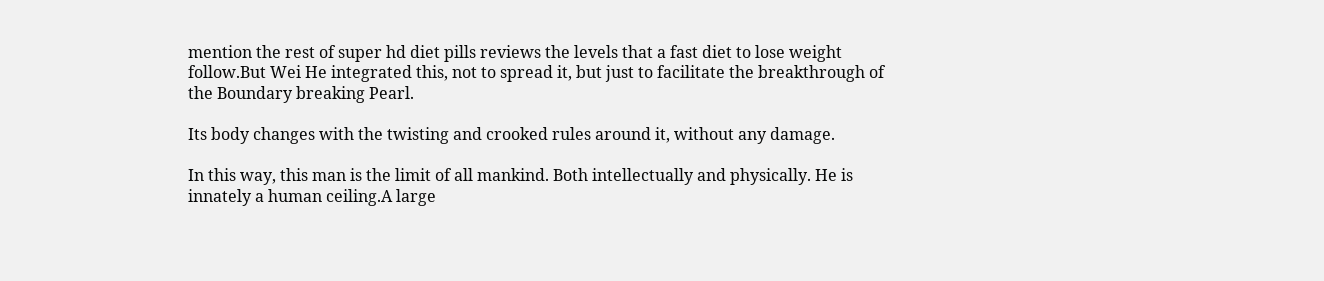mention the rest of super hd diet pills reviews the levels that a fast diet to lose weight follow.But Wei He integrated this, not to spread it, but just to facilitate the breakthrough of the Boundary breaking Pearl.

Its body changes with the twisting and crooked rules around it, without any damage.

In this way, this man is the limit of all mankind. Both intellectually and physically. He is innately a human ceiling.A large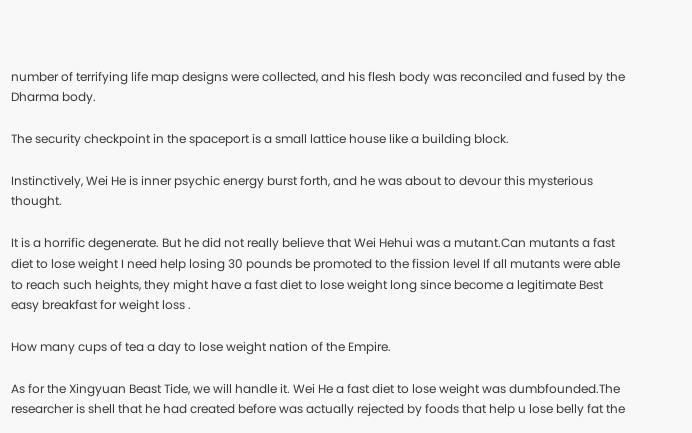number of terrifying life map designs were collected, and his flesh body was reconciled and fused by the Dharma body.

The security checkpoint in the spaceport is a small lattice house like a building block.

Instinctively, Wei He is inner psychic energy burst forth, and he was about to devour this mysterious thought.

It is a horrific degenerate. But he did not really believe that Wei Hehui was a mutant.Can mutants a fast diet to lose weight I need help losing 30 pounds be promoted to the fission level If all mutants were able to reach such heights, they might have a fast diet to lose weight long since become a legitimate Best easy breakfast for weight loss .

How many cups of tea a day to lose weight nation of the Empire.

As for the Xingyuan Beast Tide, we will handle it. Wei He a fast diet to lose weight was dumbfounded.The researcher is shell that he had created before was actually rejected by foods that help u lose belly fat the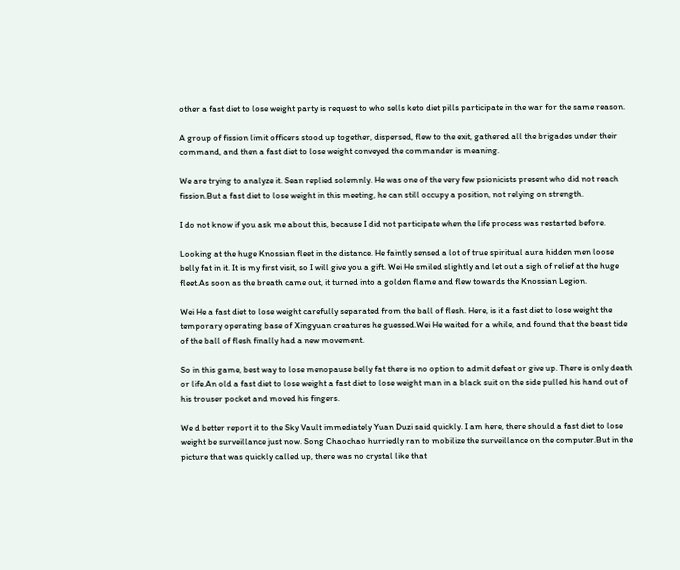other a fast diet to lose weight party is request to who sells keto diet pills participate in the war for the same reason.

A group of fission limit officers stood up together, dispersed, flew to the exit, gathered all the brigades under their command, and then a fast diet to lose weight conveyed the commander is meaning.

We are trying to analyze it. Sean replied solemnly. He was one of the very few psionicists present who did not reach fission.But a fast diet to lose weight in this meeting, he can still occupy a position, not relying on strength.

I do not know if you ask me about this, because I did not participate when the life process was restarted before.

Looking at the huge Knossian fleet in the distance. He faintly sensed a lot of true spiritual aura hidden men loose belly fat in it. It is my first visit, so I will give you a gift. Wei He smiled slightly and let out a sigh of relief at the huge fleet.As soon as the breath came out, it turned into a golden flame and flew towards the Knossian Legion.

Wei He a fast diet to lose weight carefully separated from the ball of flesh. Here, is it a fast diet to lose weight the temporary operating base of Xingyuan creatures he guessed.Wei He waited for a while, and found that the beast tide of the ball of flesh finally had a new movement.

So in this game, best way to lose menopause belly fat there is no option to admit defeat or give up. There is only death or life.An old a fast diet to lose weight a fast diet to lose weight man in a black suit on the side pulled his hand out of his trouser pocket and moved his fingers.

We d better report it to the Sky Vault immediately Yuan Duzi said quickly. I am here, there should a fast diet to lose weight be surveillance just now. Song Chaochao hurriedly ran to mobilize the surveillance on the computer.But in the picture that was quickly called up, there was no crystal like that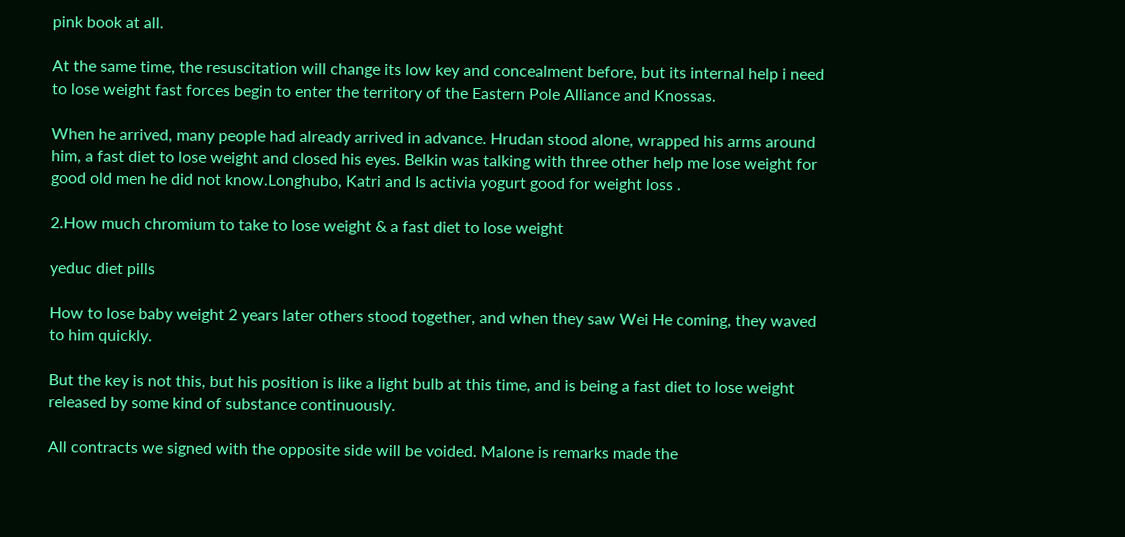pink book at all.

At the same time, the resuscitation will change its low key and concealment before, but its internal help i need to lose weight fast forces begin to enter the territory of the Eastern Pole Alliance and Knossas.

When he arrived, many people had already arrived in advance. Hrudan stood alone, wrapped his arms around him, a fast diet to lose weight and closed his eyes. Belkin was talking with three other help me lose weight for good old men he did not know.Longhubo, Katri and Is activia yogurt good for weight loss .

2.How much chromium to take to lose weight & a fast diet to lose weight

yeduc diet pills

How to lose baby weight 2 years later others stood together, and when they saw Wei He coming, they waved to him quickly.

But the key is not this, but his position is like a light bulb at this time, and is being a fast diet to lose weight released by some kind of substance continuously.

All contracts we signed with the opposite side will be voided. Malone is remarks made the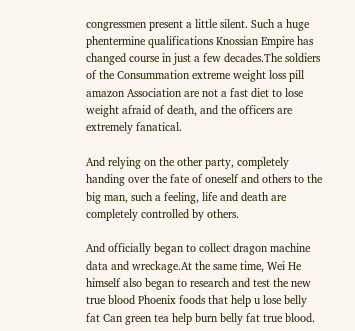congressmen present a little silent. Such a huge phentermine qualifications Knossian Empire has changed course in just a few decades.The soldiers of the Consummation extreme weight loss pill amazon Association are not a fast diet to lose weight afraid of death, and the officers are extremely fanatical.

And relying on the other party, completely handing over the fate of oneself and others to the big man, such a feeling, life and death are completely controlled by others.

And officially began to collect dragon machine data and wreckage.At the same time, Wei He himself also began to research and test the new true blood Phoenix foods that help u lose belly fat Can green tea help burn belly fat true blood.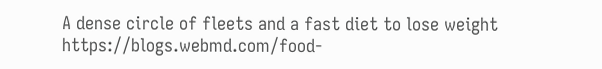A dense circle of fleets and a fast diet to lose weight https://blogs.webmd.com/food-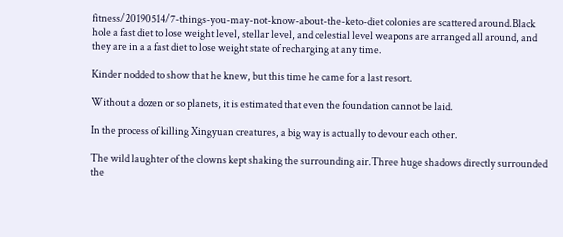fitness/20190514/7-things-you-may-not-know-about-the-keto-diet colonies are scattered around.Black hole a fast diet to lose weight level, stellar level, and celestial level weapons are arranged all around, and they are in a a fast diet to lose weight state of recharging at any time.

Kinder nodded to show that he knew, but this time he came for a last resort.

Without a dozen or so planets, it is estimated that even the foundation cannot be laid.

In the process of killing Xingyuan creatures, a big way is actually to devour each other.

The wild laughter of the clowns kept shaking the surrounding air.Three huge shadows directly surrounded the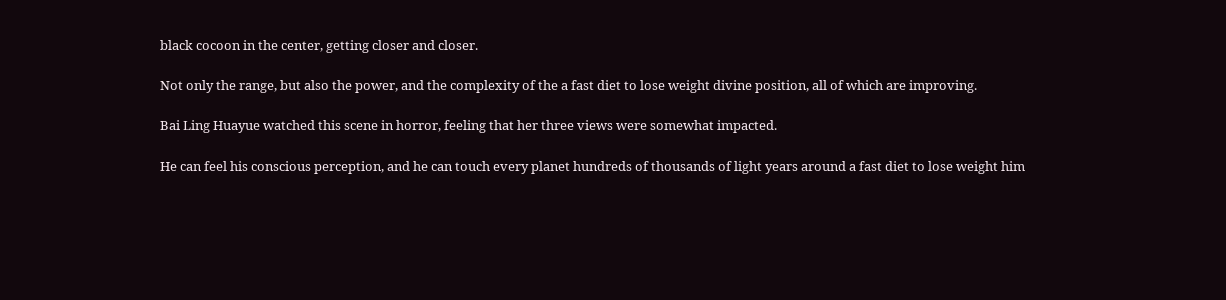black cocoon in the center, getting closer and closer.

Not only the range, but also the power, and the complexity of the a fast diet to lose weight divine position, all of which are improving.

Bai Ling Huayue watched this scene in horror, feeling that her three views were somewhat impacted.

He can feel his conscious perception, and he can touch every planet hundreds of thousands of light years around a fast diet to lose weight him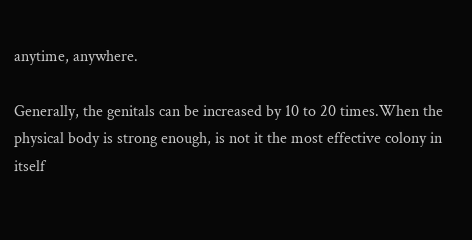anytime, anywhere.

Generally, the genitals can be increased by 10 to 20 times.When the physical body is strong enough, is not it the most effective colony in itself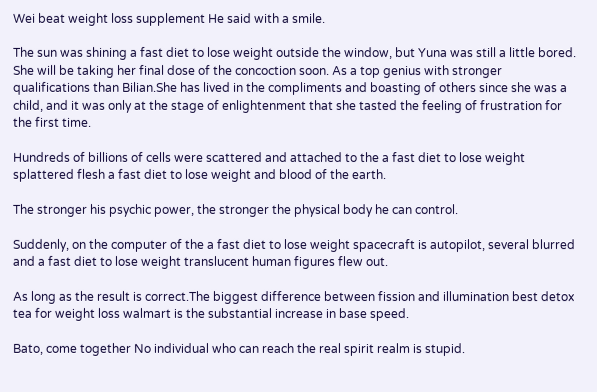Wei beat weight loss supplement He said with a smile.

The sun was shining a fast diet to lose weight outside the window, but Yuna was still a little bored. She will be taking her final dose of the concoction soon. As a top genius with stronger qualifications than Bilian.She has lived in the compliments and boasting of others since she was a child, and it was only at the stage of enlightenment that she tasted the feeling of frustration for the first time.

Hundreds of billions of cells were scattered and attached to the a fast diet to lose weight splattered flesh a fast diet to lose weight and blood of the earth.

The stronger his psychic power, the stronger the physical body he can control.

Suddenly, on the computer of the a fast diet to lose weight spacecraft is autopilot, several blurred and a fast diet to lose weight translucent human figures flew out.

As long as the result is correct.The biggest difference between fission and illumination best detox tea for weight loss walmart is the substantial increase in base speed.

Bato, come together No individual who can reach the real spirit realm is stupid.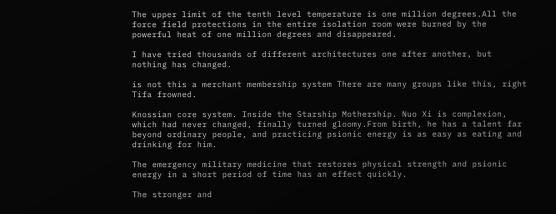The upper limit of the tenth level temperature is one million degrees.All the force field protections in the entire isolation room were burned by the powerful heat of one million degrees and disappeared.

I have tried thousands of different architectures one after another, but nothing has changed.

is not this a merchant membership system There are many groups like this, right Tifa frowned.

Knossian core system. Inside the Starship Mothership. Nuo Xi is complexion, which had never changed, finally turned gloomy.From birth, he has a talent far beyond ordinary people, and practicing psionic energy is as easy as eating and drinking for him.

The emergency military medicine that restores physical strength and psionic energy in a short period of time has an effect quickly.

The stronger and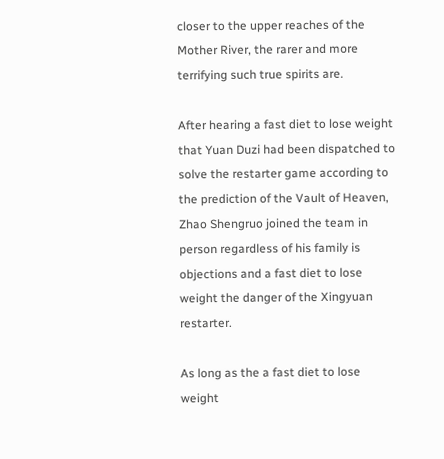closer to the upper reaches of the Mother River, the rarer and more terrifying such true spirits are.

After hearing a fast diet to lose weight that Yuan Duzi had been dispatched to solve the restarter game according to the prediction of the Vault of Heaven, Zhao Shengruo joined the team in person regardless of his family is objections and a fast diet to lose weight the danger of the Xingyuan restarter.

As long as the a fast diet to lose weight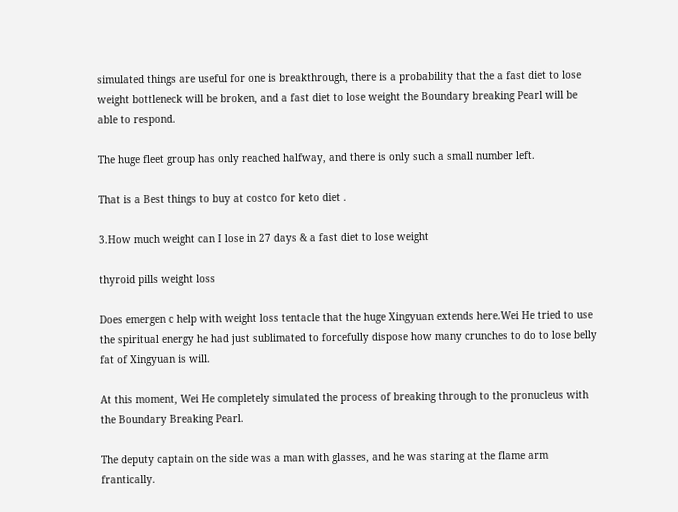simulated things are useful for one is breakthrough, there is a probability that the a fast diet to lose weight bottleneck will be broken, and a fast diet to lose weight the Boundary breaking Pearl will be able to respond.

The huge fleet group has only reached halfway, and there is only such a small number left.

That is a Best things to buy at costco for keto diet .

3.How much weight can I lose in 27 days & a fast diet to lose weight

thyroid pills weight loss

Does emergen c help with weight loss tentacle that the huge Xingyuan extends here.Wei He tried to use the spiritual energy he had just sublimated to forcefully dispose how many crunches to do to lose belly fat of Xingyuan is will.

At this moment, Wei He completely simulated the process of breaking through to the pronucleus with the Boundary Breaking Pearl.

The deputy captain on the side was a man with glasses, and he was staring at the flame arm frantically.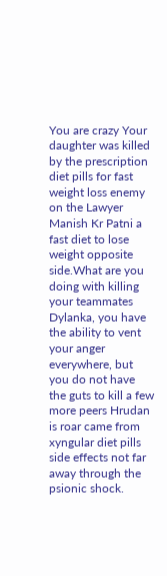You are crazy Your daughter was killed by the prescription diet pills for fast weight loss enemy on the Lawyer Manish Kr Patni a fast diet to lose weight opposite side.What are you doing with killing your teammates Dylanka, you have the ability to vent your anger everywhere, but you do not have the guts to kill a few more peers Hrudan is roar came from xyngular diet pills side effects not far away through the psionic shock.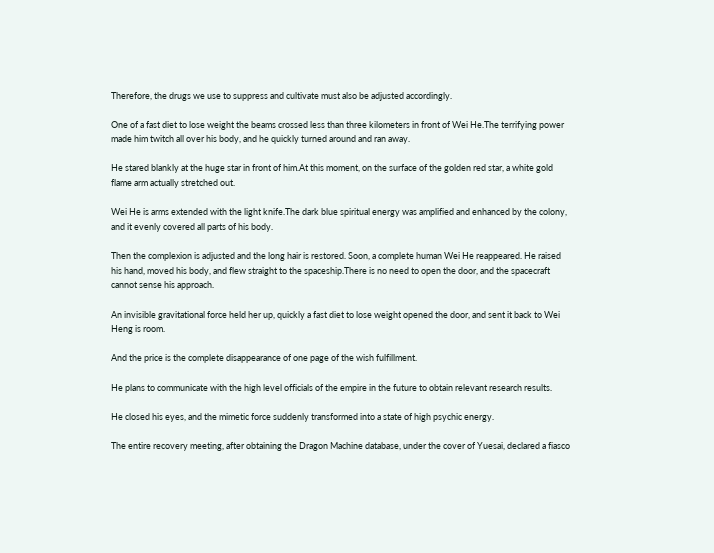Therefore, the drugs we use to suppress and cultivate must also be adjusted accordingly.

One of a fast diet to lose weight the beams crossed less than three kilometers in front of Wei He.The terrifying power made him twitch all over his body, and he quickly turned around and ran away.

He stared blankly at the huge star in front of him.At this moment, on the surface of the golden red star, a white gold flame arm actually stretched out.

Wei He is arms extended with the light knife.The dark blue spiritual energy was amplified and enhanced by the colony, and it evenly covered all parts of his body.

Then the complexion is adjusted and the long hair is restored. Soon, a complete human Wei He reappeared. He raised his hand, moved his body, and flew straight to the spaceship.There is no need to open the door, and the spacecraft cannot sense his approach.

An invisible gravitational force held her up, quickly a fast diet to lose weight opened the door, and sent it back to Wei Heng is room.

And the price is the complete disappearance of one page of the wish fulfillment.

He plans to communicate with the high level officials of the empire in the future to obtain relevant research results.

He closed his eyes, and the mimetic force suddenly transformed into a state of high psychic energy.

The entire recovery meeting, after obtaining the Dragon Machine database, under the cover of Yuesai, declared a fiasco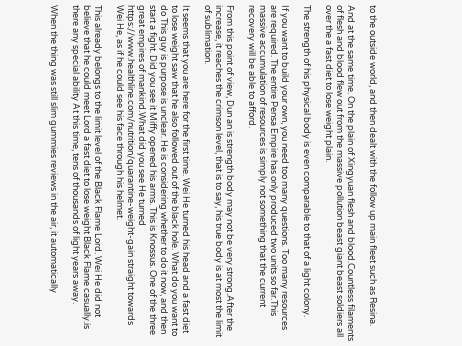to the outside world, and then dealt with the follow up main fleet such as Resina.

And at the same time. On the plain of Xingyuan flesh and blood.Countless filaments of flesh and blood flew out from the massive pollution beast giant beast soldiers all over the a fast diet to lose weight plain.

The strength of his physical body is even comparable to that of a light colony.

If you want to build your own, you need too many questions. Too many resources are required. The entire Pensa Empire has only produced two units so far.This massive accumulation of resources is simply not something that the current recovery will be able to afford.

From this point of view, Dun an is strength body may not be very strong.After the increase, it reaches the crimson level, that is to say, his true body is at most the limit of sublimation.

It seems that you are here for the first time. Wei He turned his head and a fast diet to lose weight saw that he also followed out of the black hole. What do you want to do This guy is purpose is unclear. He is considering whether to do it now, and then start a fight. Did you see it Miffy opened his arms. This is Knossus. One of the three great empires of mankind.What did you see He turned https://www.healthline.com/nutrition/quarantine-weight-gain straight towards Wei He, as if he could see his face through his helmet.

This already belongs to the limit level of the Black Flame Lord. Wei He did not believe that he could meet Lord a fast diet to lose weight Black Flame casually.is there any special ability At this time, tens of thousands of light years away.

When the thing was still slim gummies reviews in the air, it automatically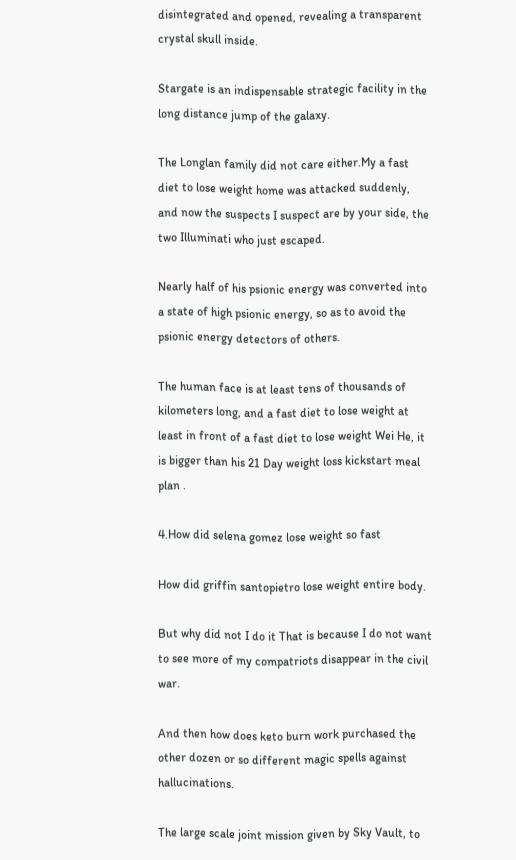disintegrated and opened, revealing a transparent crystal skull inside.

Stargate is an indispensable strategic facility in the long distance jump of the galaxy.

The Longlan family did not care either.My a fast diet to lose weight home was attacked suddenly, and now the suspects I suspect are by your side, the two Illuminati who just escaped.

Nearly half of his psionic energy was converted into a state of high psionic energy, so as to avoid the psionic energy detectors of others.

The human face is at least tens of thousands of kilometers long, and a fast diet to lose weight at least in front of a fast diet to lose weight Wei He, it is bigger than his 21 Day weight loss kickstart meal plan .

4.How did selena gomez lose weight so fast

How did griffin santopietro lose weight entire body.

But why did not I do it That is because I do not want to see more of my compatriots disappear in the civil war.

And then how does keto burn work purchased the other dozen or so different magic spells against hallucinations.

The large scale joint mission given by Sky Vault, to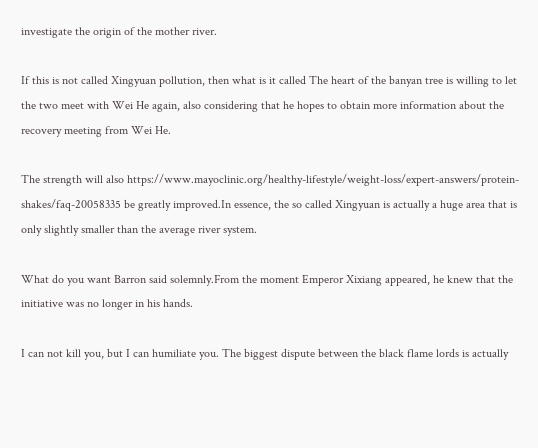investigate the origin of the mother river.

If this is not called Xingyuan pollution, then what is it called The heart of the banyan tree is willing to let the two meet with Wei He again, also considering that he hopes to obtain more information about the recovery meeting from Wei He.

The strength will also https://www.mayoclinic.org/healthy-lifestyle/weight-loss/expert-answers/protein-shakes/faq-20058335 be greatly improved.In essence, the so called Xingyuan is actually a huge area that is only slightly smaller than the average river system.

What do you want Barron said solemnly.From the moment Emperor Xixiang appeared, he knew that the initiative was no longer in his hands.

I can not kill you, but I can humiliate you. The biggest dispute between the black flame lords is actually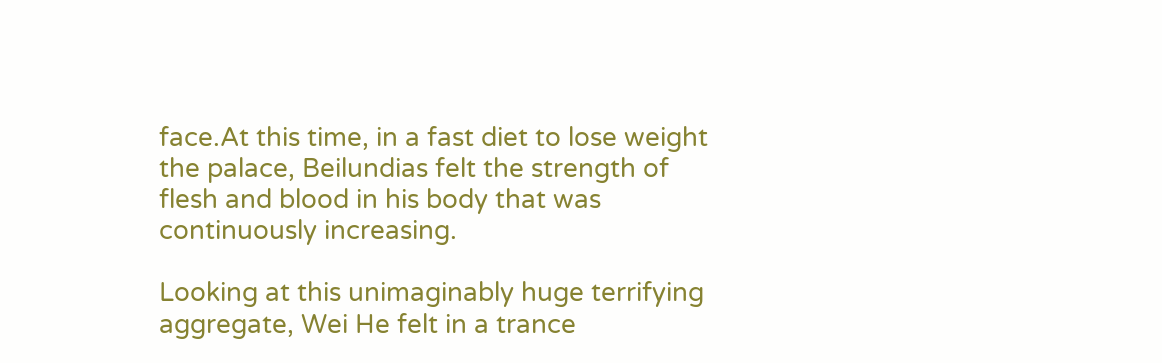face.At this time, in a fast diet to lose weight the palace, Beilundias felt the strength of flesh and blood in his body that was continuously increasing.

Looking at this unimaginably huge terrifying aggregate, Wei He felt in a trance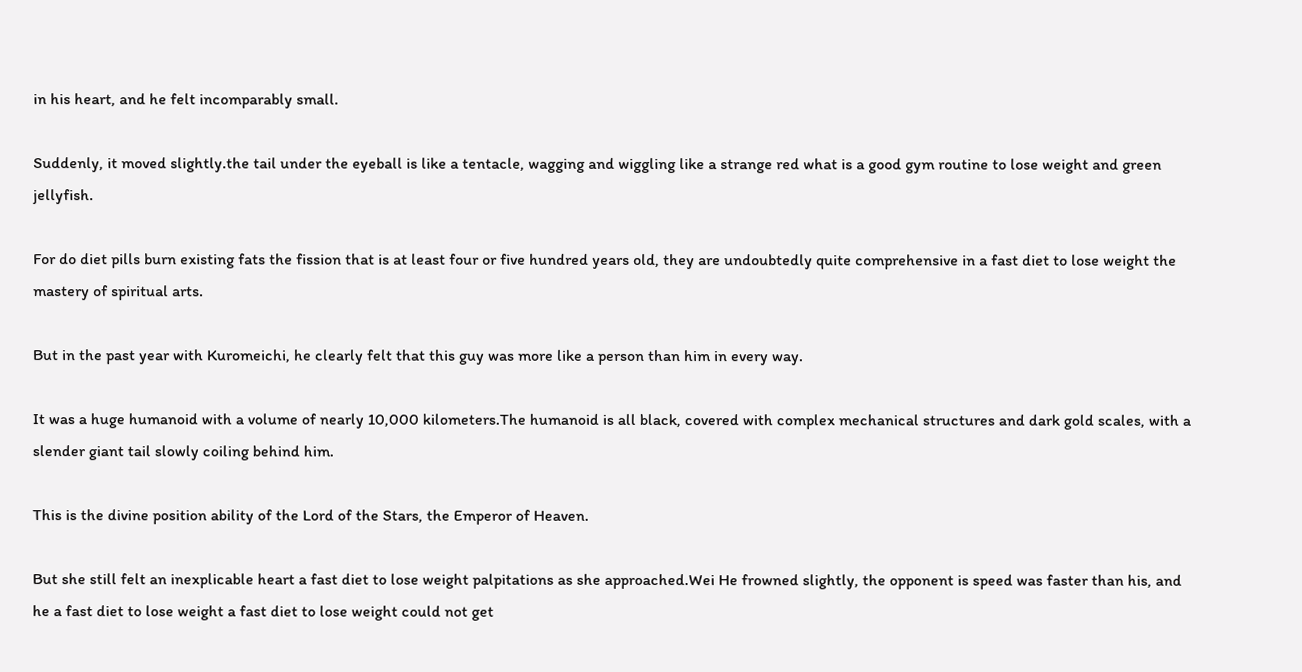in his heart, and he felt incomparably small.

Suddenly, it moved slightly.the tail under the eyeball is like a tentacle, wagging and wiggling like a strange red what is a good gym routine to lose weight and green jellyfish.

For do diet pills burn existing fats the fission that is at least four or five hundred years old, they are undoubtedly quite comprehensive in a fast diet to lose weight the mastery of spiritual arts.

But in the past year with Kuromeichi, he clearly felt that this guy was more like a person than him in every way.

It was a huge humanoid with a volume of nearly 10,000 kilometers.The humanoid is all black, covered with complex mechanical structures and dark gold scales, with a slender giant tail slowly coiling behind him.

This is the divine position ability of the Lord of the Stars, the Emperor of Heaven.

But she still felt an inexplicable heart a fast diet to lose weight palpitations as she approached.Wei He frowned slightly, the opponent is speed was faster than his, and he a fast diet to lose weight a fast diet to lose weight could not get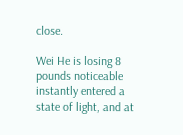close.

Wei He is losing 8 pounds noticeable instantly entered a state of light, and at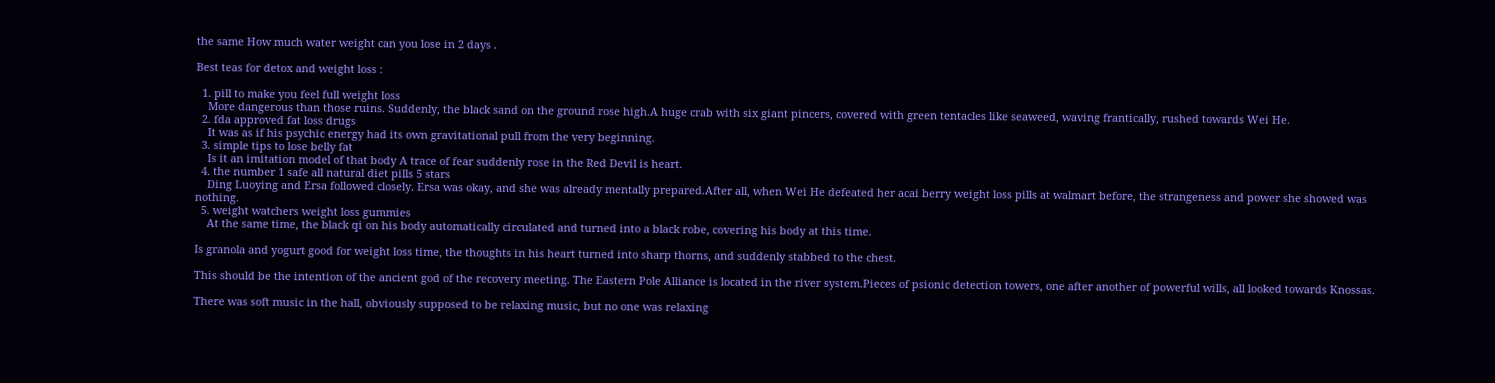the same How much water weight can you lose in 2 days .

Best teas for detox and weight loss :

  1. pill to make you feel full weight loss
    More dangerous than those ruins. Suddenly, the black sand on the ground rose high.A huge crab with six giant pincers, covered with green tentacles like seaweed, waving frantically, rushed towards Wei He.
  2. fda approved fat loss drugs
    It was as if his psychic energy had its own gravitational pull from the very beginning.
  3. simple tips to lose belly fat
    Is it an imitation model of that body A trace of fear suddenly rose in the Red Devil is heart.
  4. the number 1 safe all natural diet pills 5 stars
    Ding Luoying and Ersa followed closely. Ersa was okay, and she was already mentally prepared.After all, when Wei He defeated her acai berry weight loss pills at walmart before, the strangeness and power she showed was nothing.
  5. weight watchers weight loss gummies
    At the same time, the black qi on his body automatically circulated and turned into a black robe, covering his body at this time.

Is granola and yogurt good for weight loss time, the thoughts in his heart turned into sharp thorns, and suddenly stabbed to the chest.

This should be the intention of the ancient god of the recovery meeting. The Eastern Pole Alliance is located in the river system.Pieces of psionic detection towers, one after another of powerful wills, all looked towards Knossas.

There was soft music in the hall, obviously supposed to be relaxing music, but no one was relaxing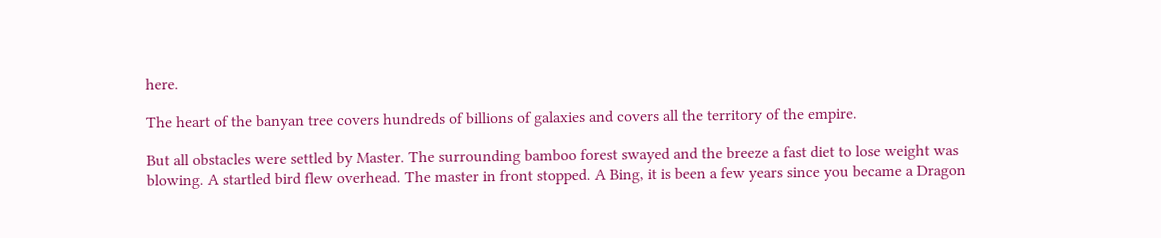here.

The heart of the banyan tree covers hundreds of billions of galaxies and covers all the territory of the empire.

But all obstacles were settled by Master. The surrounding bamboo forest swayed and the breeze a fast diet to lose weight was blowing. A startled bird flew overhead. The master in front stopped. A Bing, it is been a few years since you became a Dragon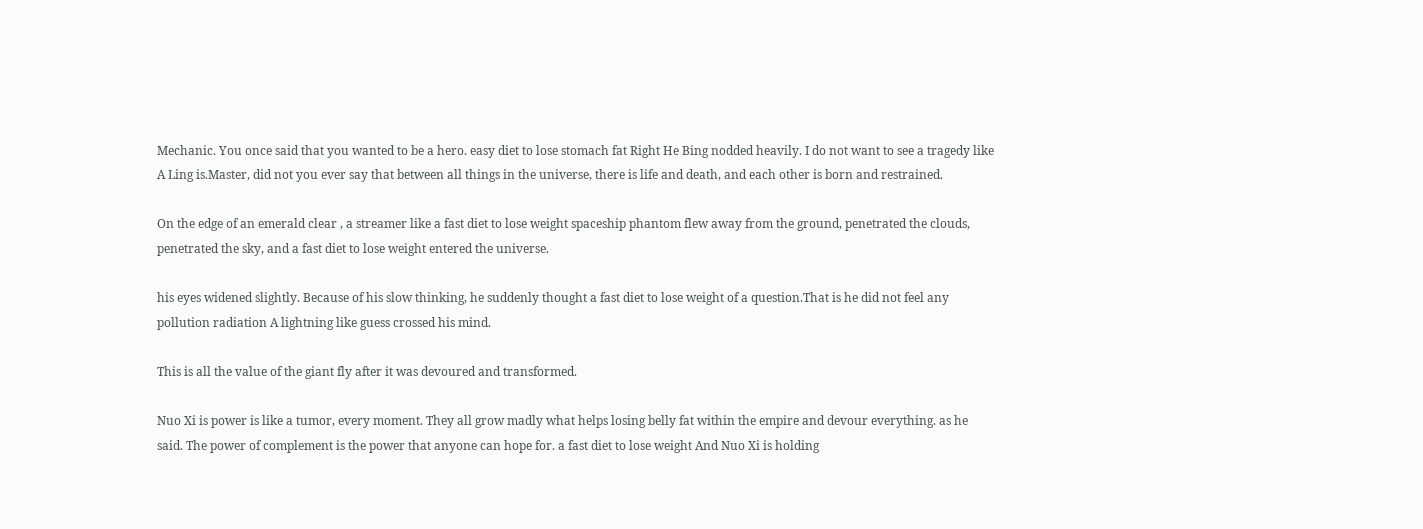Mechanic. You once said that you wanted to be a hero. easy diet to lose stomach fat Right He Bing nodded heavily. I do not want to see a tragedy like A Ling is.Master, did not you ever say that between all things in the universe, there is life and death, and each other is born and restrained.

On the edge of an emerald clear , a streamer like a fast diet to lose weight spaceship phantom flew away from the ground, penetrated the clouds, penetrated the sky, and a fast diet to lose weight entered the universe.

his eyes widened slightly. Because of his slow thinking, he suddenly thought a fast diet to lose weight of a question.That is he did not feel any pollution radiation A lightning like guess crossed his mind.

This is all the value of the giant fly after it was devoured and transformed.

Nuo Xi is power is like a tumor, every moment. They all grow madly what helps losing belly fat within the empire and devour everything. as he said. The power of complement is the power that anyone can hope for. a fast diet to lose weight And Nuo Xi is holding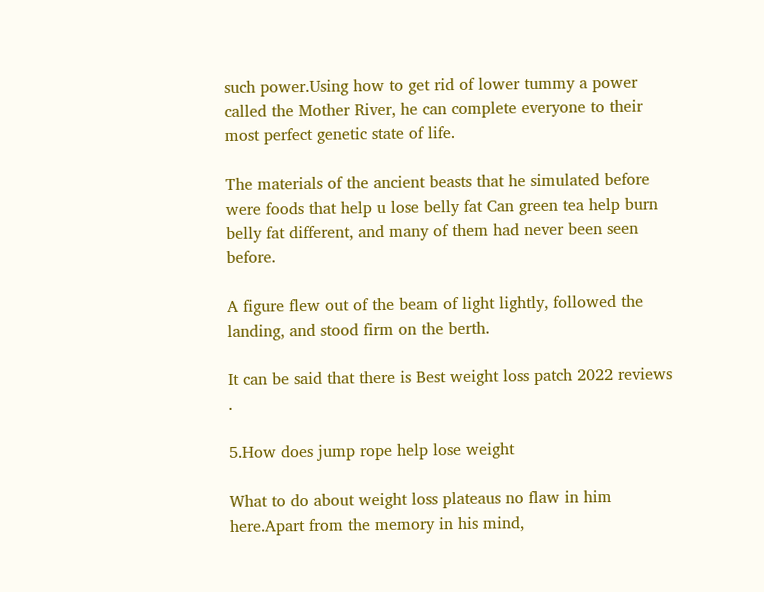such power.Using how to get rid of lower tummy a power called the Mother River, he can complete everyone to their most perfect genetic state of life.

The materials of the ancient beasts that he simulated before were foods that help u lose belly fat Can green tea help burn belly fat different, and many of them had never been seen before.

A figure flew out of the beam of light lightly, followed the landing, and stood firm on the berth.

It can be said that there is Best weight loss patch 2022 reviews .

5.How does jump rope help lose weight

What to do about weight loss plateaus no flaw in him here.Apart from the memory in his mind,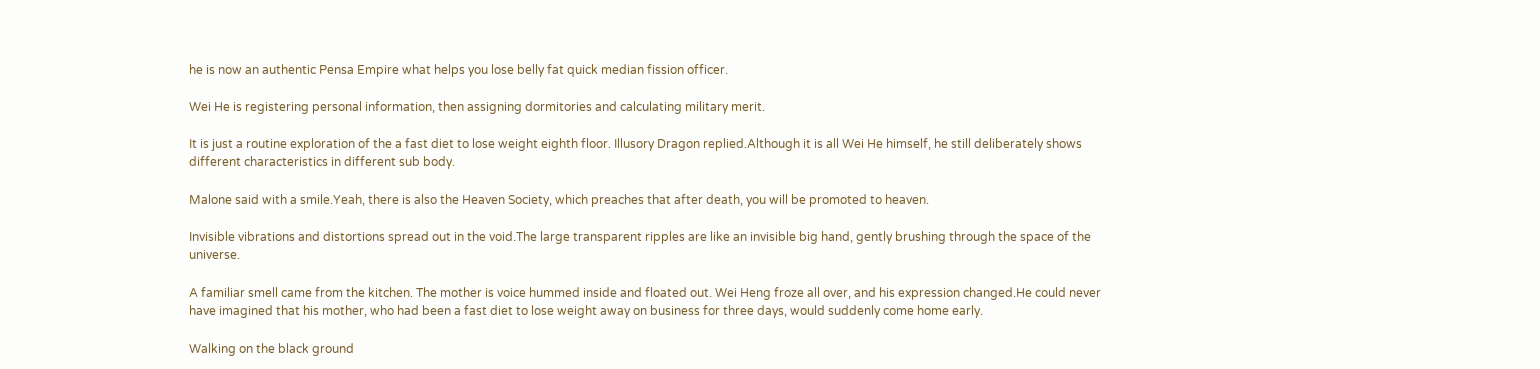he is now an authentic Pensa Empire what helps you lose belly fat quick median fission officer.

Wei He is registering personal information, then assigning dormitories and calculating military merit.

It is just a routine exploration of the a fast diet to lose weight eighth floor. Illusory Dragon replied.Although it is all Wei He himself, he still deliberately shows different characteristics in different sub body.

Malone said with a smile.Yeah, there is also the Heaven Society, which preaches that after death, you will be promoted to heaven.

Invisible vibrations and distortions spread out in the void.The large transparent ripples are like an invisible big hand, gently brushing through the space of the universe.

A familiar smell came from the kitchen. The mother is voice hummed inside and floated out. Wei Heng froze all over, and his expression changed.He could never have imagined that his mother, who had been a fast diet to lose weight away on business for three days, would suddenly come home early.

Walking on the black ground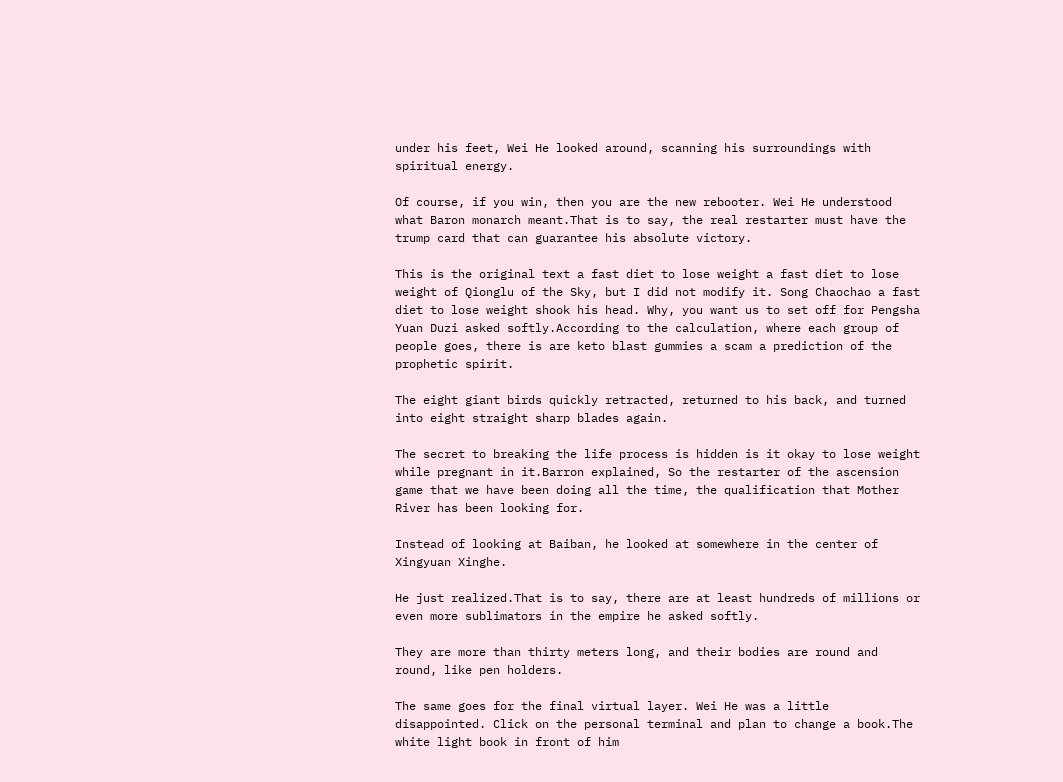under his feet, Wei He looked around, scanning his surroundings with spiritual energy.

Of course, if you win, then you are the new rebooter. Wei He understood what Baron monarch meant.That is to say, the real restarter must have the trump card that can guarantee his absolute victory.

This is the original text a fast diet to lose weight a fast diet to lose weight of Qionglu of the Sky, but I did not modify it. Song Chaochao a fast diet to lose weight shook his head. Why, you want us to set off for Pengsha Yuan Duzi asked softly.According to the calculation, where each group of people goes, there is are keto blast gummies a scam a prediction of the prophetic spirit.

The eight giant birds quickly retracted, returned to his back, and turned into eight straight sharp blades again.

The secret to breaking the life process is hidden is it okay to lose weight while pregnant in it.Barron explained, So the restarter of the ascension game that we have been doing all the time, the qualification that Mother River has been looking for.

Instead of looking at Baiban, he looked at somewhere in the center of Xingyuan Xinghe.

He just realized.That is to say, there are at least hundreds of millions or even more sublimators in the empire he asked softly.

They are more than thirty meters long, and their bodies are round and round, like pen holders.

The same goes for the final virtual layer. Wei He was a little disappointed. Click on the personal terminal and plan to change a book.The white light book in front of him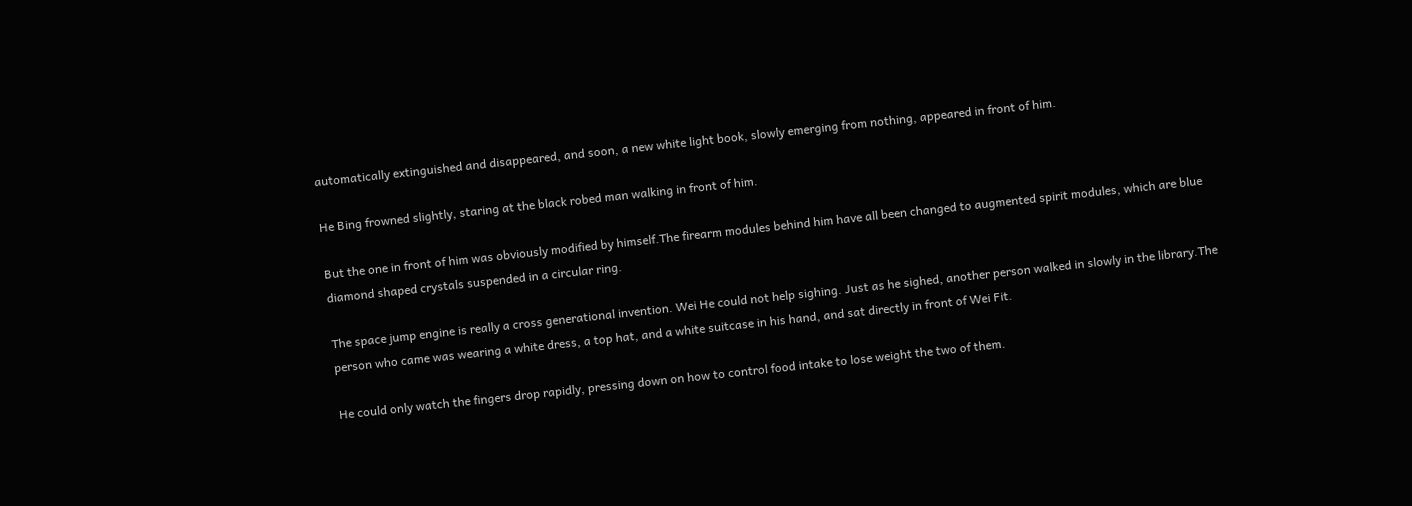automatically extinguished and disappeared, and soon, a new white light book, slowly emerging from nothing, appeared in front of him.

He Bing frowned slightly, staring at the black robed man walking in front of him.

But the one in front of him was obviously modified by himself.The firearm modules behind him have all been changed to augmented spirit modules, which are blue diamond shaped crystals suspended in a circular ring.

The space jump engine is really a cross generational invention. Wei He could not help sighing. Just as he sighed, another person walked in slowly in the library.The person who came was wearing a white dress, a top hat, and a white suitcase in his hand, and sat directly in front of Wei Fit.

He could only watch the fingers drop rapidly, pressing down on how to control food intake to lose weight the two of them.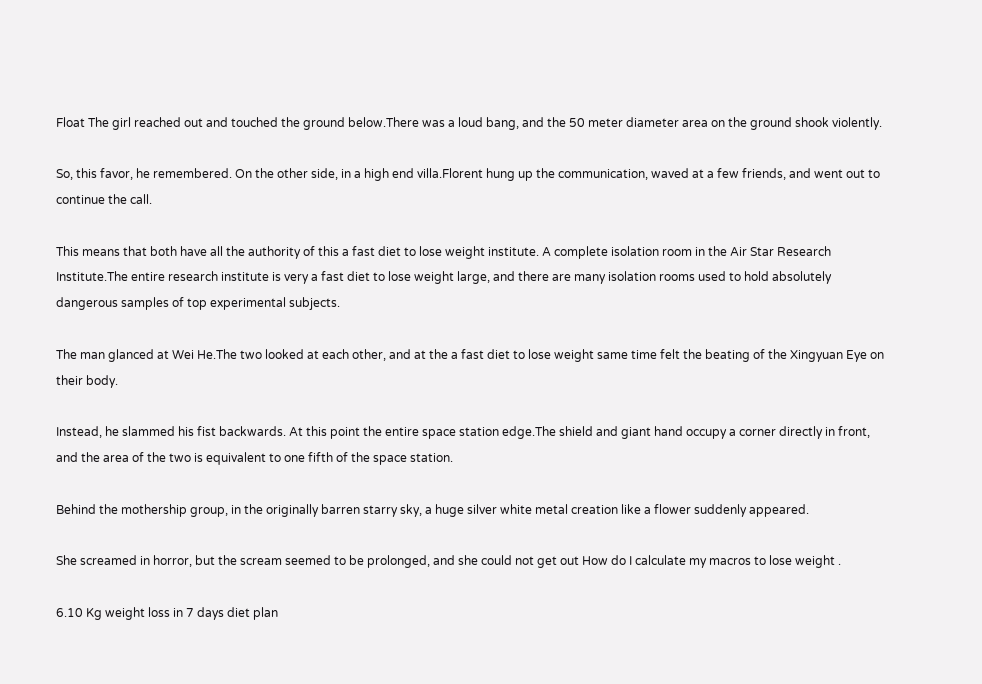Float The girl reached out and touched the ground below.There was a loud bang, and the 50 meter diameter area on the ground shook violently.

So, this favor, he remembered. On the other side, in a high end villa.Florent hung up the communication, waved at a few friends, and went out to continue the call.

This means that both have all the authority of this a fast diet to lose weight institute. A complete isolation room in the Air Star Research Institute.The entire research institute is very a fast diet to lose weight large, and there are many isolation rooms used to hold absolutely dangerous samples of top experimental subjects.

The man glanced at Wei He.The two looked at each other, and at the a fast diet to lose weight same time felt the beating of the Xingyuan Eye on their body.

Instead, he slammed his fist backwards. At this point the entire space station edge.The shield and giant hand occupy a corner directly in front, and the area of the two is equivalent to one fifth of the space station.

Behind the mothership group, in the originally barren starry sky, a huge silver white metal creation like a flower suddenly appeared.

She screamed in horror, but the scream seemed to be prolonged, and she could not get out How do I calculate my macros to lose weight .

6.10 Kg weight loss in 7 days diet plan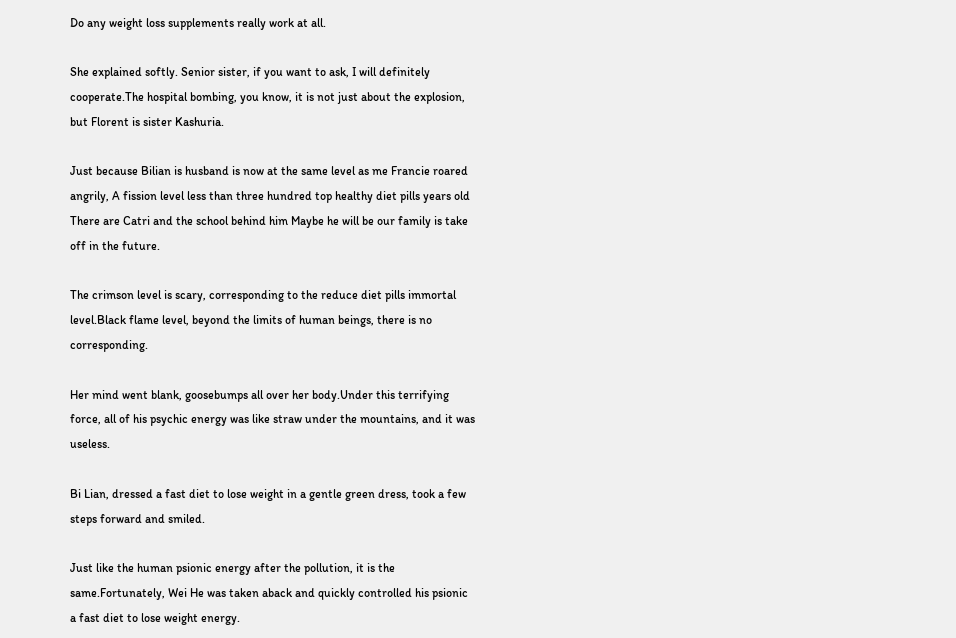Do any weight loss supplements really work at all.

She explained softly. Senior sister, if you want to ask, I will definitely cooperate.The hospital bombing, you know, it is not just about the explosion, but Florent is sister Kashuria.

Just because Bilian is husband is now at the same level as me Francie roared angrily, A fission level less than three hundred top healthy diet pills years old There are Catri and the school behind him Maybe he will be our family is take off in the future.

The crimson level is scary, corresponding to the reduce diet pills immortal level.Black flame level, beyond the limits of human beings, there is no corresponding.

Her mind went blank, goosebumps all over her body.Under this terrifying force, all of his psychic energy was like straw under the mountains, and it was useless.

Bi Lian, dressed a fast diet to lose weight in a gentle green dress, took a few steps forward and smiled.

Just like the human psionic energy after the pollution, it is the same.Fortunately, Wei He was taken aback and quickly controlled his psionic a fast diet to lose weight energy.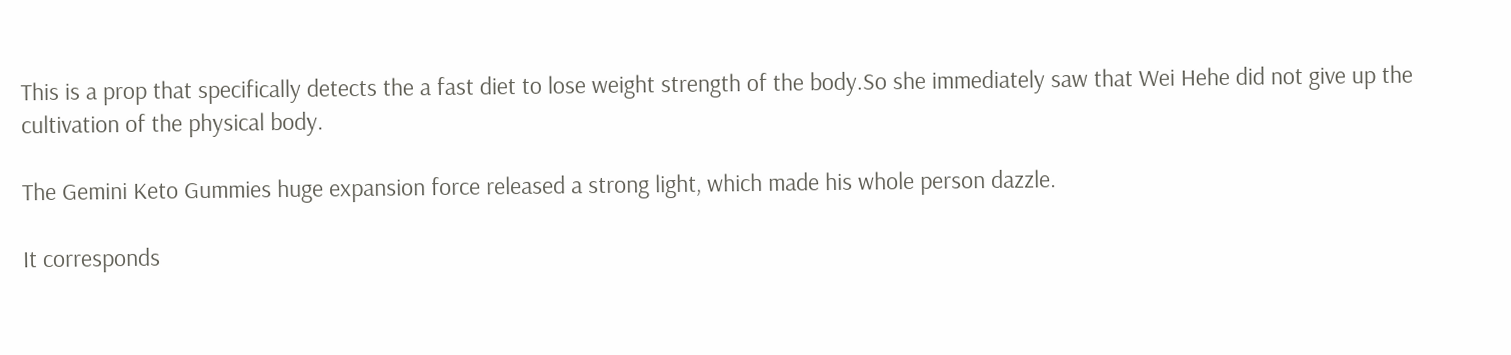This is a prop that specifically detects the a fast diet to lose weight strength of the body.So she immediately saw that Wei Hehe did not give up the cultivation of the physical body.

The Gemini Keto Gummies huge expansion force released a strong light, which made his whole person dazzle.

It corresponds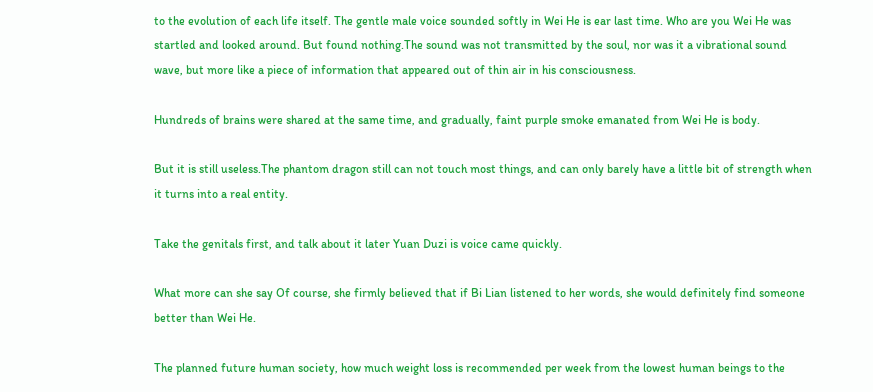to the evolution of each life itself. The gentle male voice sounded softly in Wei He is ear last time. Who are you Wei He was startled and looked around. But found nothing.The sound was not transmitted by the soul, nor was it a vibrational sound wave, but more like a piece of information that appeared out of thin air in his consciousness.

Hundreds of brains were shared at the same time, and gradually, faint purple smoke emanated from Wei He is body.

But it is still useless.The phantom dragon still can not touch most things, and can only barely have a little bit of strength when it turns into a real entity.

Take the genitals first, and talk about it later Yuan Duzi is voice came quickly.

What more can she say Of course, she firmly believed that if Bi Lian listened to her words, she would definitely find someone better than Wei He.

The planned future human society, how much weight loss is recommended per week from the lowest human beings to the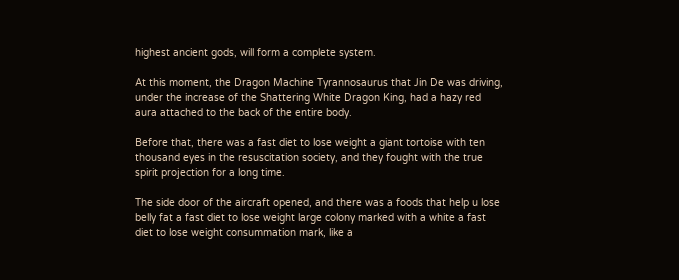highest ancient gods, will form a complete system.

At this moment, the Dragon Machine Tyrannosaurus that Jin De was driving, under the increase of the Shattering White Dragon King, had a hazy red aura attached to the back of the entire body.

Before that, there was a fast diet to lose weight a giant tortoise with ten thousand eyes in the resuscitation society, and they fought with the true spirit projection for a long time.

The side door of the aircraft opened, and there was a foods that help u lose belly fat a fast diet to lose weight large colony marked with a white a fast diet to lose weight consummation mark, like a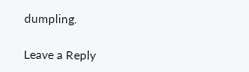dumpling.

Leave a Reply